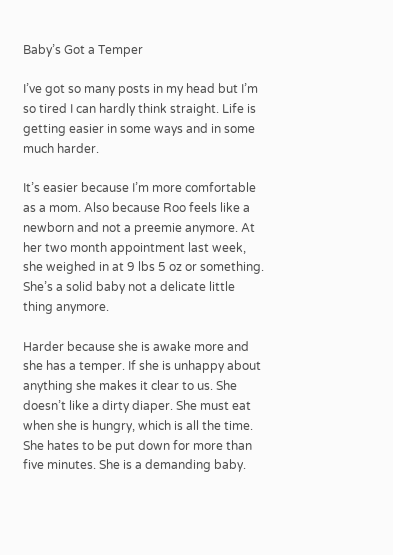Baby’s Got a Temper

I’ve got so many posts in my head but I’m so tired I can hardly think straight. Life is getting easier in some ways and in some much harder.

It’s easier because I’m more comfortable as a mom. Also because Roo feels like a newborn and not a preemie anymore. At her two month appointment last week, she weighed in at 9 lbs 5 oz or something. She’s a solid baby not a delicate little thing anymore.

Harder because she is awake more and she has a temper. If she is unhappy about anything she makes it clear to us. She doesn’t like a dirty diaper. She must eat when she is hungry, which is all the time. She hates to be put down for more than five minutes. She is a demanding baby.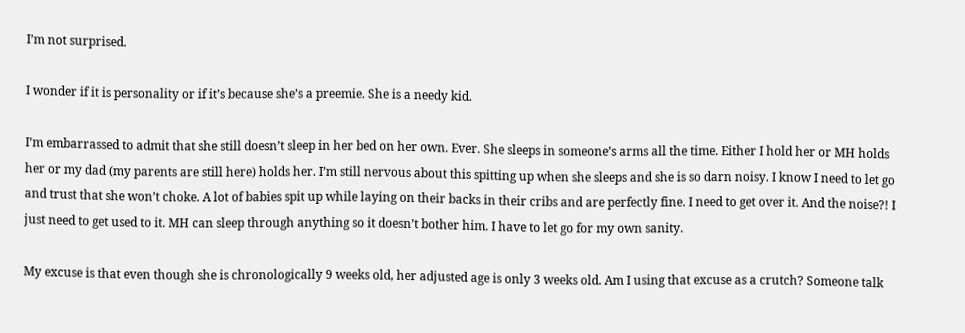I’m not surprised.

I wonder if it is personality or if it’s because she’s a preemie. She is a needy kid.

I’m embarrassed to admit that she still doesn’t sleep in her bed on her own. Ever. She sleeps in someone’s arms all the time. Either I hold her or MH holds her or my dad (my parents are still here) holds her. I’m still nervous about this spitting up when she sleeps and she is so darn noisy. I know I need to let go and trust that she won’t choke. A lot of babies spit up while laying on their backs in their cribs and are perfectly fine. I need to get over it. And the noise?! I just need to get used to it. MH can sleep through anything so it doesn’t bother him. I have to let go for my own sanity.

My excuse is that even though she is chronologically 9 weeks old, her adjusted age is only 3 weeks old. Am I using that excuse as a crutch? Someone talk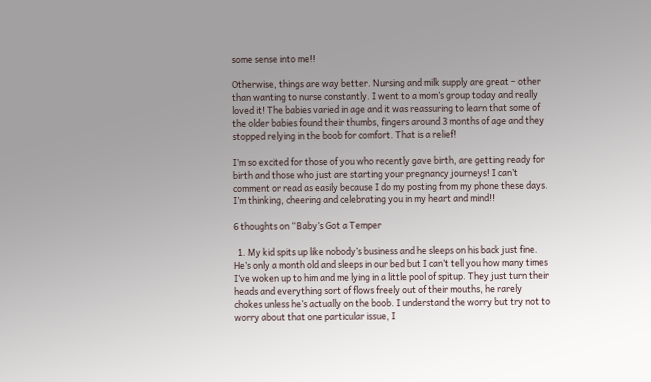some sense into me!!

Otherwise, things are way better. Nursing and milk supply are great – other than wanting to nurse constantly. I went to a mom’s group today and really loved it! The babies varied in age and it was reassuring to learn that some of the older babies found their thumbs, fingers around 3 months of age and they stopped relying in the boob for comfort. That is a relief!

I’m so excited for those of you who recently gave birth, are getting ready for birth and those who just are starting your pregnancy journeys! I can’t comment or read as easily because I do my posting from my phone these days. I’m thinking, cheering and celebrating you in my heart and mind!!

6 thoughts on “Baby’s Got a Temper

  1. My kid spits up like nobody’s business and he sleeps on his back just fine. He’s only a month old and sleeps in our bed but I can’t tell you how many times I’ve woken up to him and me lying in a little pool of spitup. They just turn their heads and everything sort of flows freely out of their mouths, he rarely chokes unless he’s actually on the boob. I understand the worry but try not to worry about that one particular issue, I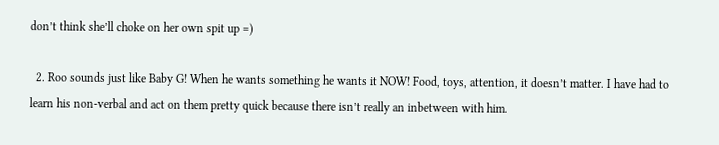don’t think she’ll choke on her own spit up =)

  2. Roo sounds just like Baby G! When he wants something he wants it NOW! Food, toys, attention, it doesn’t matter. I have had to learn his non-verbal and act on them pretty quick because there isn’t really an inbetween with him.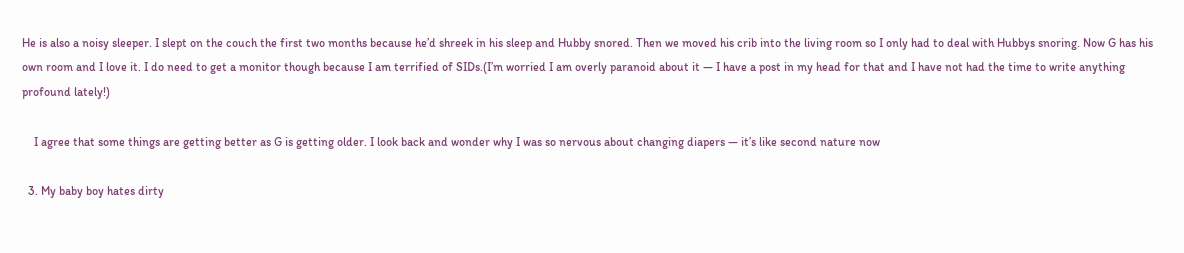He is also a noisy sleeper. I slept on the couch the first two months because he’d shreek in his sleep and Hubby snored. Then we moved his crib into the living room so I only had to deal with Hubbys snoring. Now G has his own room and I love it. I do need to get a monitor though because I am terrified of SIDs.(I’m worried I am overly paranoid about it — I have a post in my head for that and I have not had the time to write anything profound lately!)

    I agree that some things are getting better as G is getting older. I look back and wonder why I was so nervous about changing diapers — it’s like second nature now

  3. My baby boy hates dirty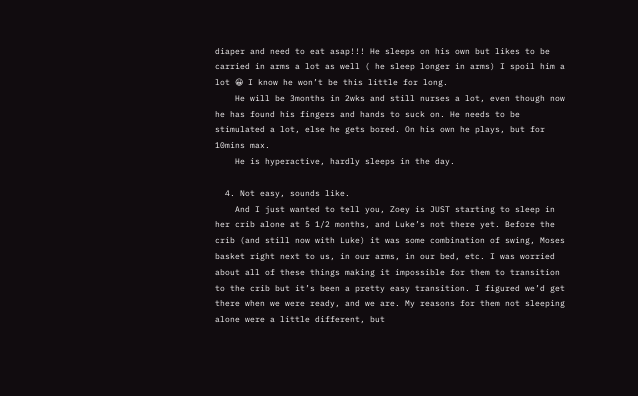diaper and need to eat asap!!! He sleeps on his own but likes to be carried in arms a lot as well ( he sleep longer in arms) I spoil him a lot 😀 I know he won’t be this little for long.
    He will be 3months in 2wks and still nurses a lot, even though now he has found his fingers and hands to suck on. He needs to be stimulated a lot, else he gets bored. On his own he plays, but for 10mins max.
    He is hyperactive, hardly sleeps in the day.

  4. Not easy, sounds like.
    And I just wanted to tell you, Zoey is JUST starting to sleep in her crib alone at 5 1/2 months, and Luke’s not there yet. Before the crib (and still now with Luke) it was some combination of swing, Moses basket right next to us, in our arms, in our bed, etc. I was worried about all of these things making it impossible for them to transition to the crib but it’s been a pretty easy transition. I figured we’d get there when we were ready, and we are. My reasons for them not sleeping alone were a little different, but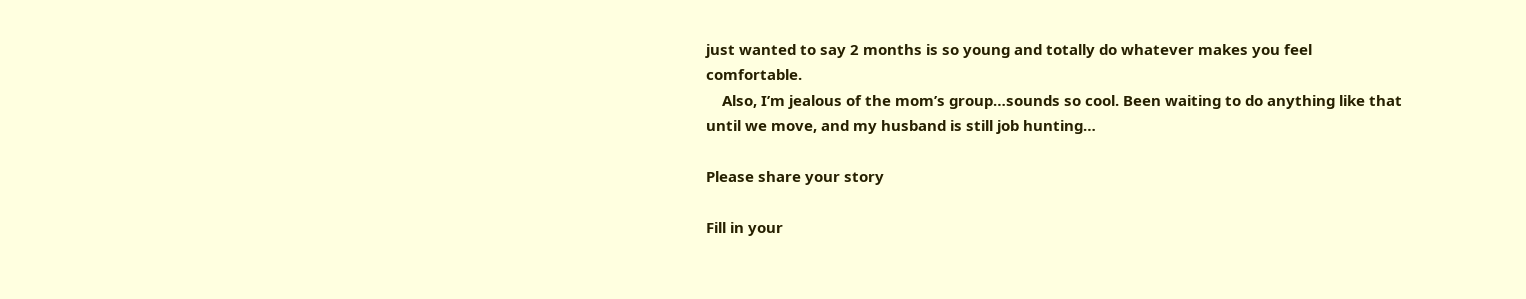just wanted to say 2 months is so young and totally do whatever makes you feel comfortable.
    Also, I’m jealous of the mom’s group…sounds so cool. Been waiting to do anything like that until we move, and my husband is still job hunting…

Please share your story

Fill in your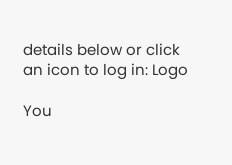details below or click an icon to log in: Logo

You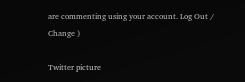are commenting using your account. Log Out /  Change )

Twitter picture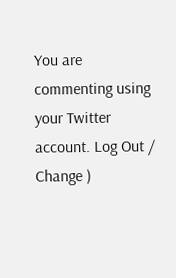You are commenting using your Twitter account. Log Out /  Change )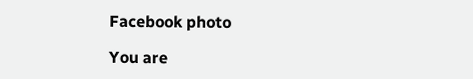Facebook photo

You are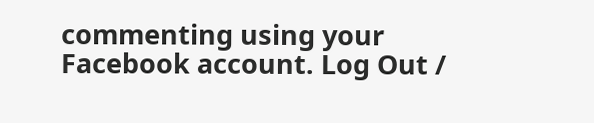commenting using your Facebook account. Log Out /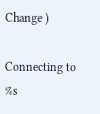Change )

Connecting to %s